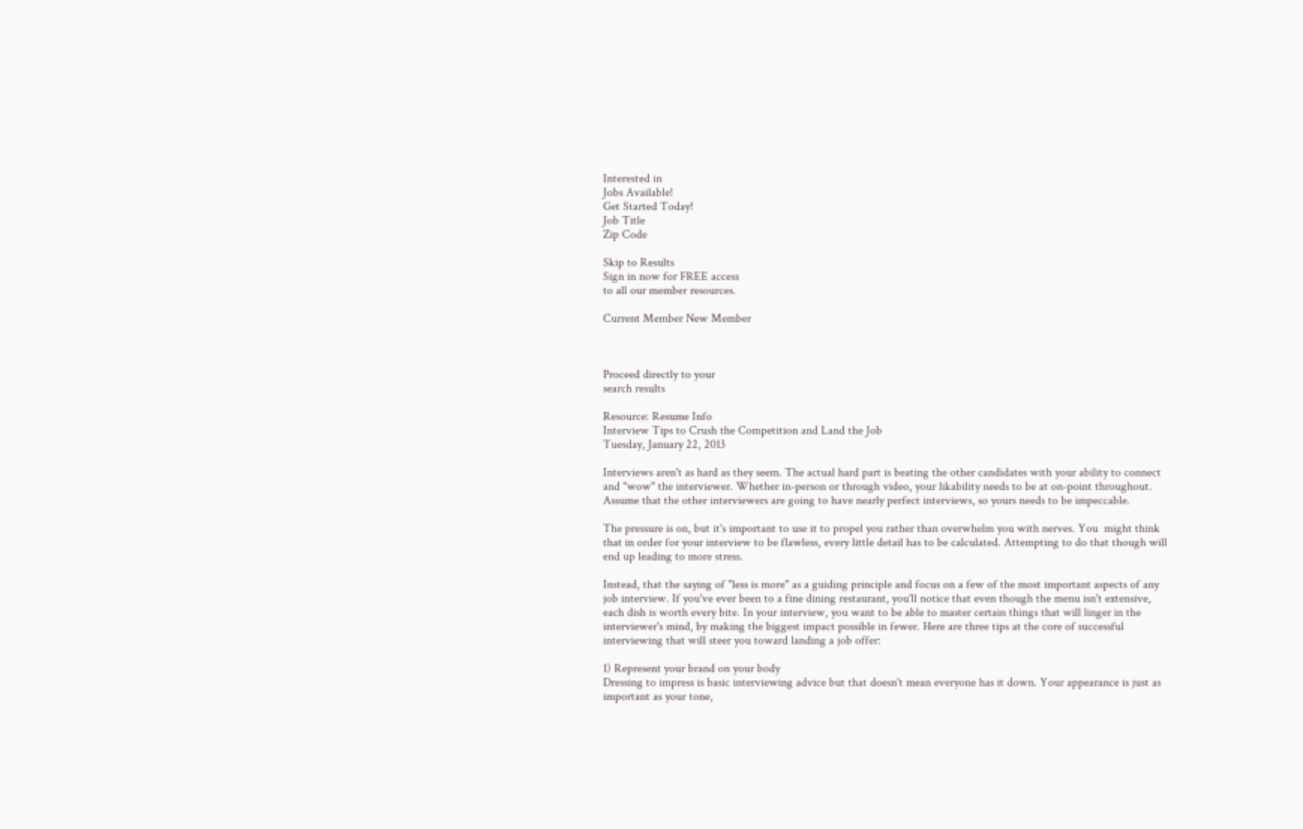Interested in
Jobs Available!
Get Started Today!
Job Title
Zip Code

Skip to Results
Sign in now for FREE access
to all our member resources.

Current Member New Member



Proceed directly to your
search results

Resource: Resume Info
Interview Tips to Crush the Competition and Land the Job
Tuesday, January 22, 2013

Interviews aren't as hard as they seem. The actual hard part is beating the other candidates with your ability to connect and "wow" the interviewer. Whether in-person or through video, your likability needs to be at on-point throughout. Assume that the other interviewers are going to have nearly perfect interviews, so yours needs to be impeccable.

The pressure is on, but it's important to use it to propel you rather than overwhelm you with nerves. You  might think that in order for your interview to be flawless, every little detail has to be calculated. Attempting to do that though will end up leading to more stress.

Instead, that the saying of "less is more" as a guiding principle and focus on a few of the most important aspects of any job interview. If you've ever been to a fine dining restaurant, you'll notice that even though the menu isn't extensive, each dish is worth every bite. In your interview, you want to be able to master certain things that will linger in the interviewer's mind, by making the biggest impact possible in fewer. Here are three tips at the core of successful interviewing that will steer you toward landing a job offer:

1) Represent your brand on your body
Dressing to impress is basic interviewing advice but that doesn't mean everyone has it down. Your appearance is just as important as your tone,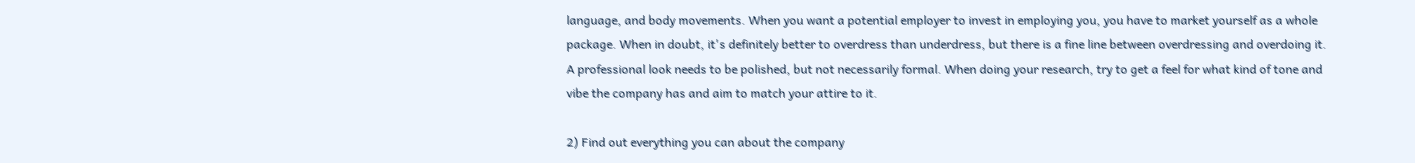language, and body movements. When you want a potential employer to invest in employing you, you have to market yourself as a whole package. When in doubt, it's definitely better to overdress than underdress, but there is a fine line between overdressing and overdoing it. A professional look needs to be polished, but not necessarily formal. When doing your research, try to get a feel for what kind of tone and vibe the company has and aim to match your attire to it.

2) Find out everything you can about the company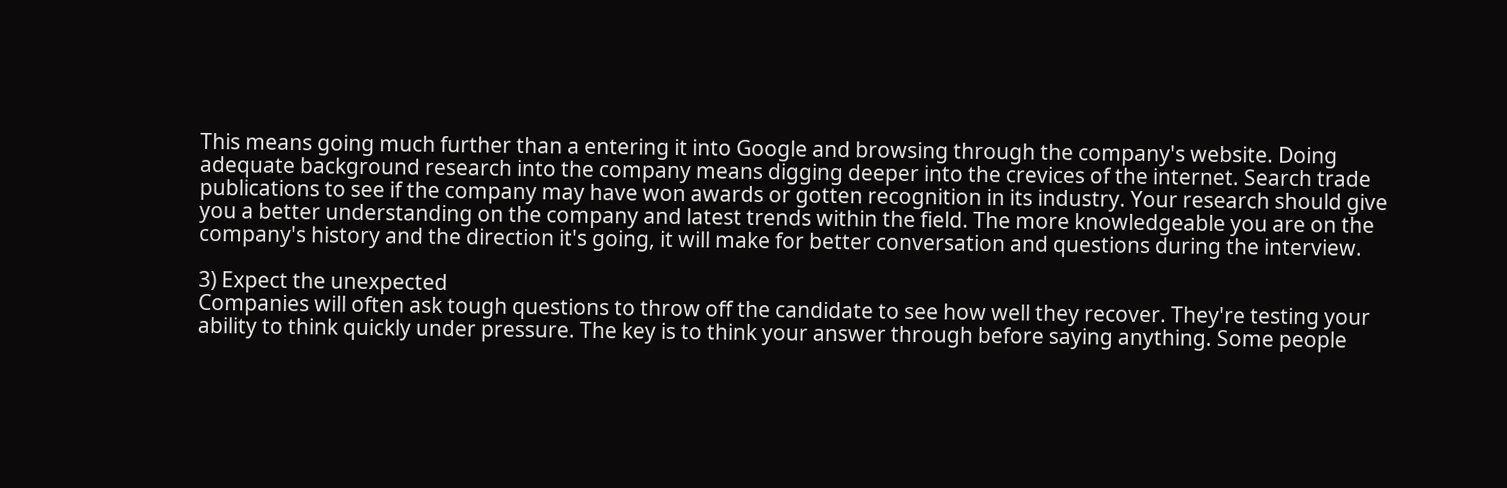This means going much further than a entering it into Google and browsing through the company's website. Doing adequate background research into the company means digging deeper into the crevices of the internet. Search trade publications to see if the company may have won awards or gotten recognition in its industry. Your research should give you a better understanding on the company and latest trends within the field. The more knowledgeable you are on the company's history and the direction it's going, it will make for better conversation and questions during the interview.

3) Expect the unexpected
Companies will often ask tough questions to throw off the candidate to see how well they recover. They're testing your ability to think quickly under pressure. The key is to think your answer through before saying anything. Some people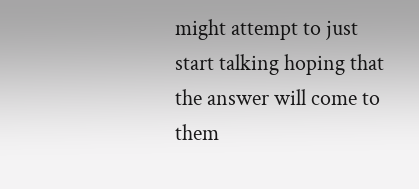might attempt to just start talking hoping that the answer will come to them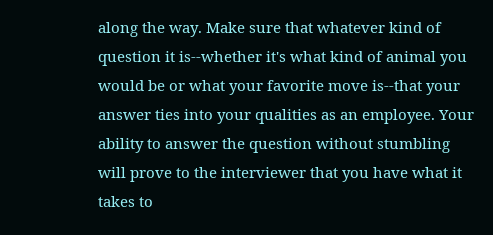along the way. Make sure that whatever kind of question it is--whether it's what kind of animal you would be or what your favorite move is--that your answer ties into your qualities as an employee. Your ability to answer the question without stumbling will prove to the interviewer that you have what it takes to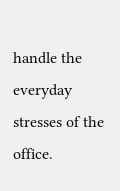handle the everyday stresses of the office.